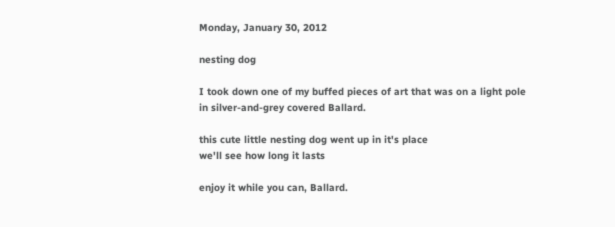Monday, January 30, 2012

nesting dog

I took down one of my buffed pieces of art that was on a light pole
in silver-and-grey covered Ballard.

this cute little nesting dog went up in it's place
we'll see how long it lasts

enjoy it while you can, Ballard.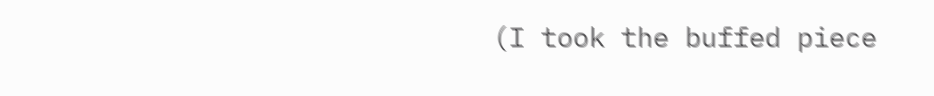(I took the buffed piece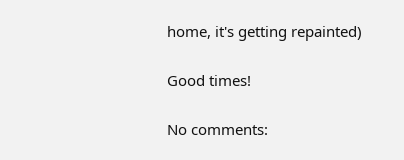home, it's getting repainted)

Good times!

No comments: